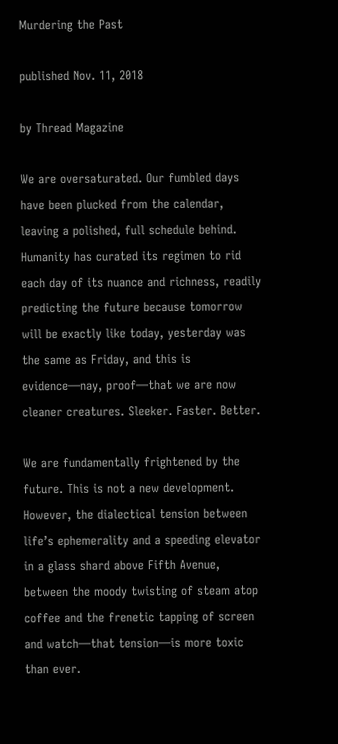Murdering the Past

published Nov. 11, 2018

by Thread Magazine

We are oversaturated. Our fumbled days have been plucked from the calendar, leaving a polished, full schedule behind. Humanity has curated its regimen to rid each day of its nuance and richness, readily predicting the future because tomorrow will be exactly like today, yesterday was the same as Friday, and this is evidence—nay, proof—that we are now cleaner creatures. Sleeker. Faster. Better.

We are fundamentally frightened by the future. This is not a new development. However, the dialectical tension between life’s ephemerality and a speeding elevator in a glass shard above Fifth Avenue, between the moody twisting of steam atop coffee and the frenetic tapping of screen and watch—that tension—is more toxic than ever.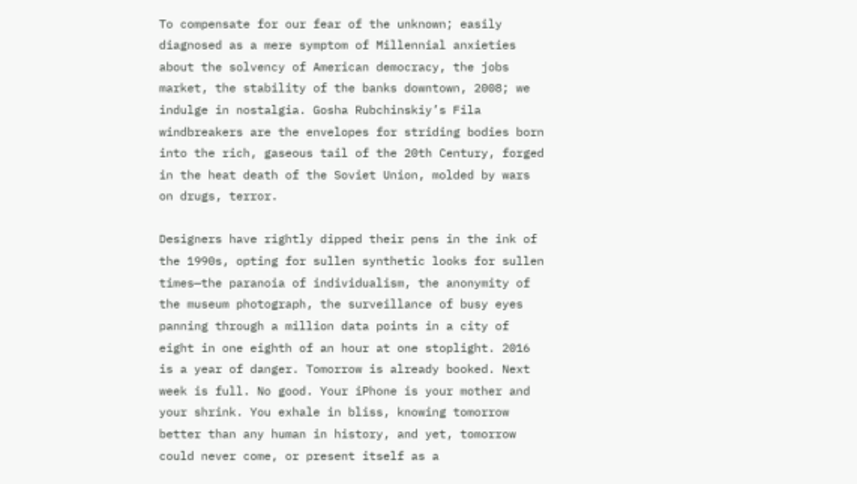To compensate for our fear of the unknown; easily diagnosed as a mere symptom of Millennial anxieties about the solvency of American democracy, the jobs market, the stability of the banks downtown, 2008; we indulge in nostalgia. Gosha Rubchinskiy’s Fila windbreakers are the envelopes for striding bodies born into the rich, gaseous tail of the 20th Century, forged in the heat death of the Soviet Union, molded by wars on drugs, terror.

Designers have rightly dipped their pens in the ink of the 1990s, opting for sullen synthetic looks for sullen times—the paranoia of individualism, the anonymity of the museum photograph, the surveillance of busy eyes panning through a million data points in a city of eight in one eighth of an hour at one stoplight. 2016 is a year of danger. Tomorrow is already booked. Next week is full. No good. Your iPhone is your mother and your shrink. You exhale in bliss, knowing tomorrow better than any human in history, and yet, tomorrow could never come, or present itself as a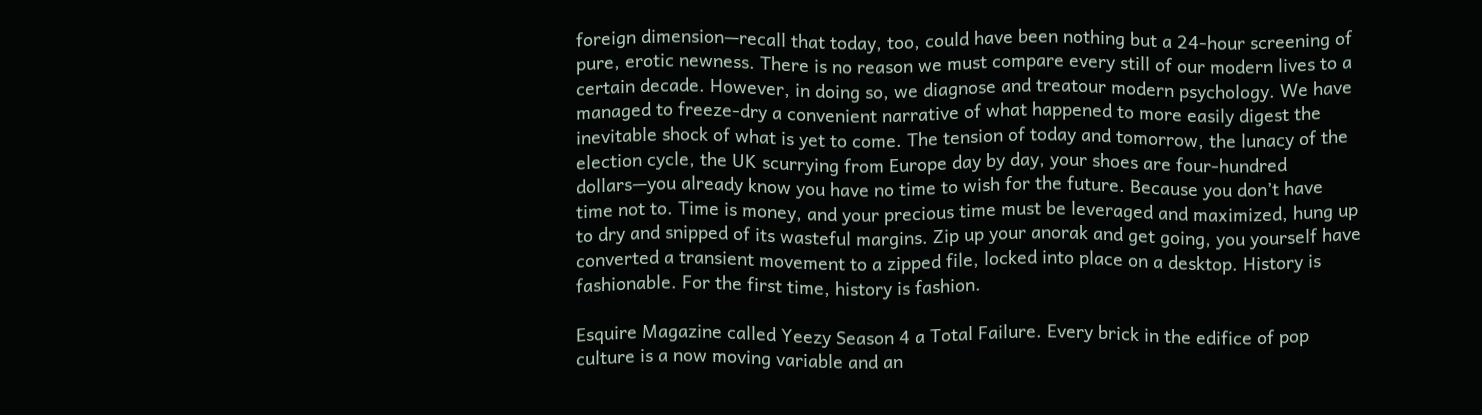foreign dimension—recall that today, too, could have been nothing but a 24-hour screening of pure, erotic newness. There is no reason we must compare every still of our modern lives to a certain decade. However, in doing so, we diagnose and treatour modern psychology. We have managed to freeze-dry a convenient narrative of what happened to more easily digest the inevitable shock of what is yet to come. The tension of today and tomorrow, the lunacy of the election cycle, the UK scurrying from Europe day by day, your shoes are four-hundred dollars—you already know you have no time to wish for the future. Because you don’t have time not to. Time is money, and your precious time must be leveraged and maximized, hung up to dry and snipped of its wasteful margins. Zip up your anorak and get going, you yourself have converted a transient movement to a zipped file, locked into place on a desktop. History is fashionable. For the first time, history is fashion.

Esquire Magazine called Yeezy Season 4 a Total Failure. Every brick in the edifice of pop culture is a now moving variable and an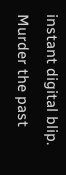instant digital blip. Murder the past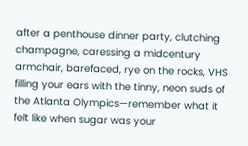after a penthouse dinner party, clutching champagne, caressing a midcentury armchair, barefaced, rye on the rocks, VHS filling your ears with the tinny, neon suds of the Atlanta Olympics—remember what it felt like when sugar was your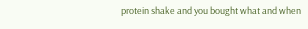protein shake and you bought what and when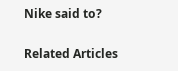Nike said to?

Related Articles